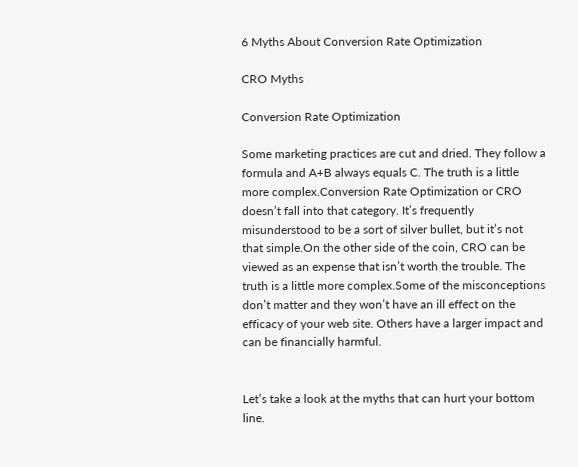6 Myths About Conversion Rate Optimization

CRO Myths

Conversion Rate Optimization

Some marketing practices are cut and dried. They follow a formula and A+B always equals C. The truth is a little more complex.Conversion Rate Optimization or CRO doesn’t fall into that category. It’s frequently misunderstood to be a sort of silver bullet, but it’s not that simple.On the other side of the coin, CRO can be viewed as an expense that isn’t worth the trouble. The truth is a little more complex.Some of the misconceptions don’t matter and they won’t have an ill effect on the efficacy of your web site. Others have a larger impact and can be financially harmful.


Let’s take a look at the myths that can hurt your bottom line.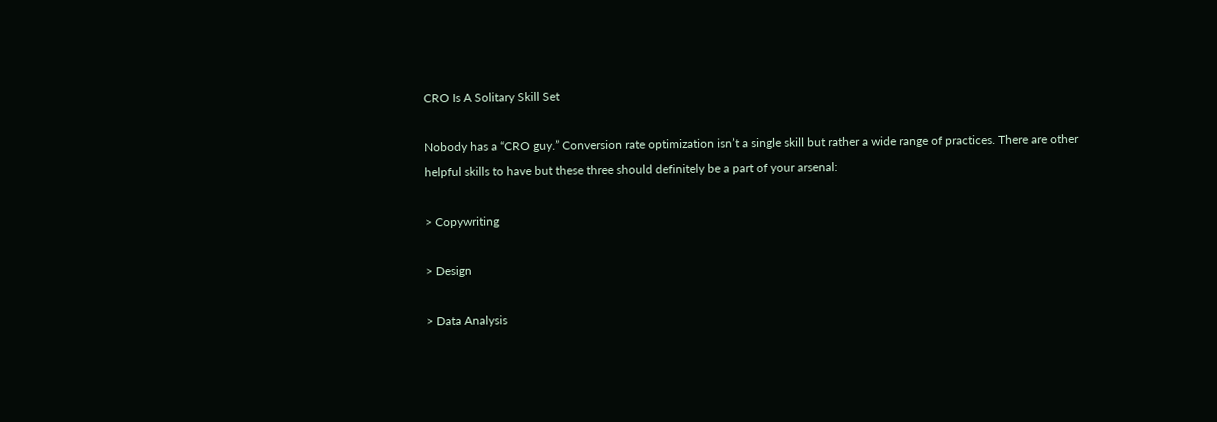CRO Is A Solitary Skill Set

Nobody has a “CRO guy.” Conversion rate optimization isn’t a single skill but rather a wide range of practices. There are other helpful skills to have but these three should definitely be a part of your arsenal:

> Copywriting

> Design

> Data Analysis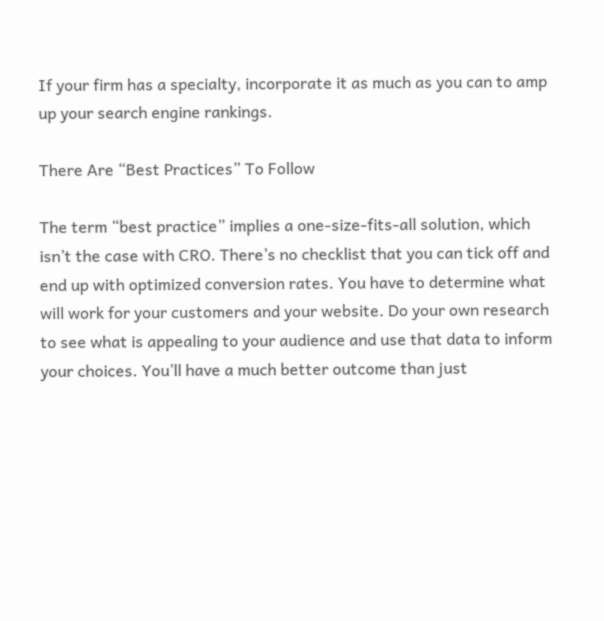If your firm has a specialty, incorporate it as much as you can to amp up your search engine rankings.

There Are “Best Practices” To Follow

The term “best practice” implies a one-size-fits-all solution, which isn’t the case with CRO. There’s no checklist that you can tick off and end up with optimized conversion rates. You have to determine what will work for your customers and your website. Do your own research to see what is appealing to your audience and use that data to inform your choices. You’ll have a much better outcome than just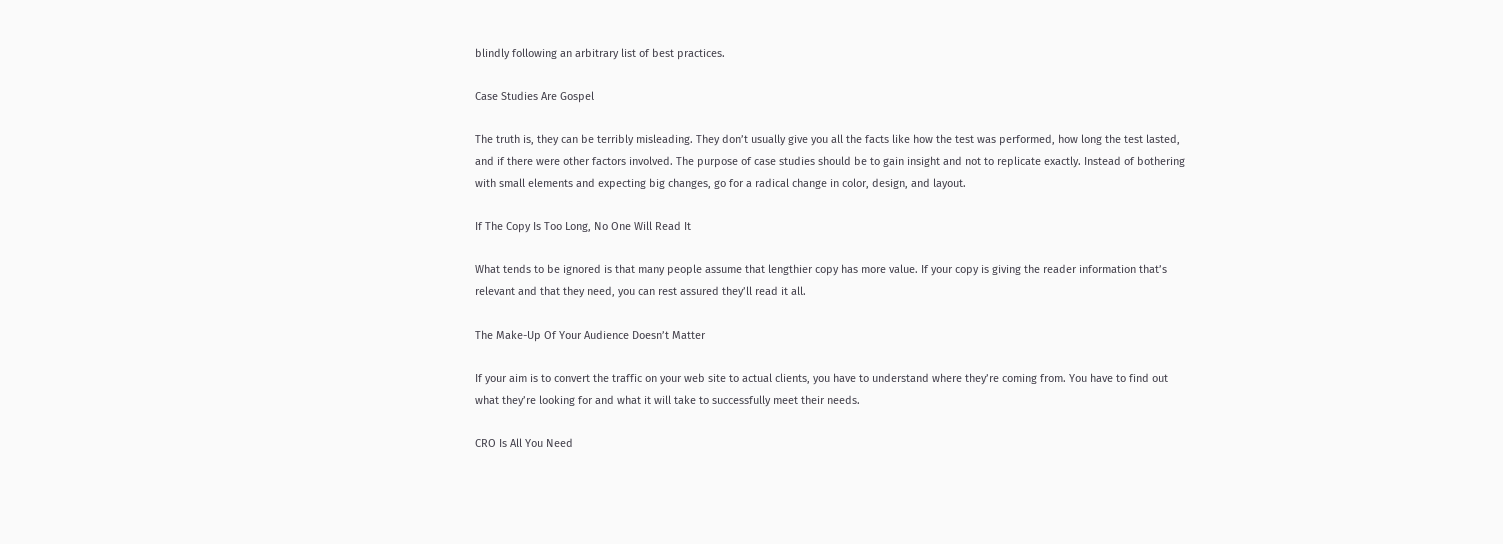blindly following an arbitrary list of best practices.

Case Studies Are Gospel

The truth is, they can be terribly misleading. They don’t usually give you all the facts like how the test was performed, how long the test lasted, and if there were other factors involved. The purpose of case studies should be to gain insight and not to replicate exactly. Instead of bothering with small elements and expecting big changes, go for a radical change in color, design, and layout.

If The Copy Is Too Long, No One Will Read It

What tends to be ignored is that many people assume that lengthier copy has more value. If your copy is giving the reader information that’s relevant and that they need, you can rest assured they’ll read it all.

The Make-Up Of Your Audience Doesn’t Matter

If your aim is to convert the traffic on your web site to actual clients, you have to understand where they’re coming from. You have to find out what they’re looking for and what it will take to successfully meet their needs.

CRO Is All You Need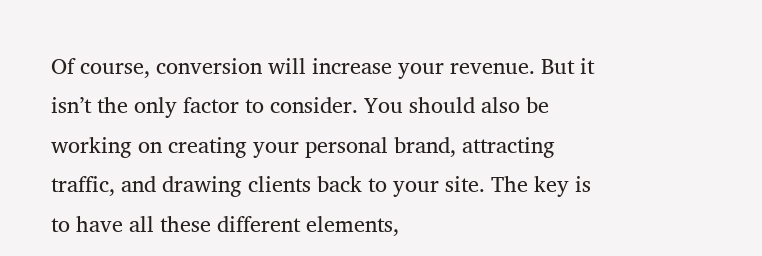Of course, conversion will increase your revenue. But it isn’t the only factor to consider. You should also be working on creating your personal brand, attracting traffic, and drawing clients back to your site. The key is to have all these different elements,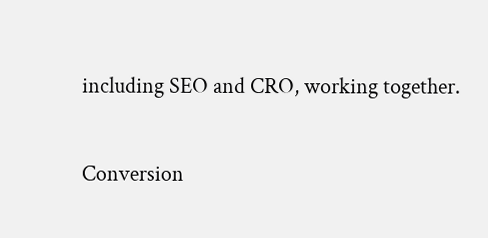including SEO and CRO, working together.

Conversion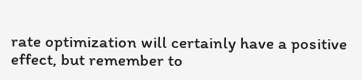rate optimization will certainly have a positive effect, but remember to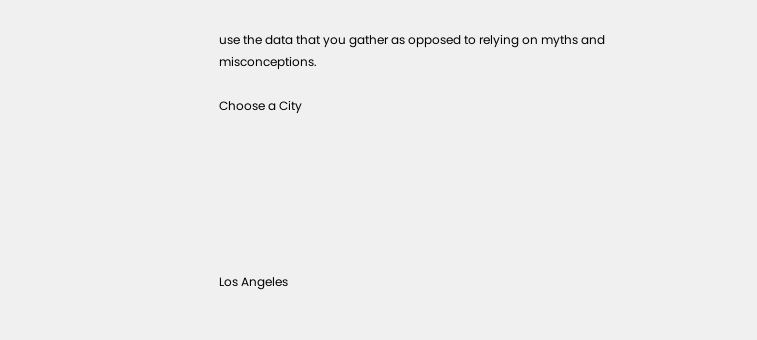use the data that you gather as opposed to relying on myths and misconceptions.

Choose a City







Los Angeles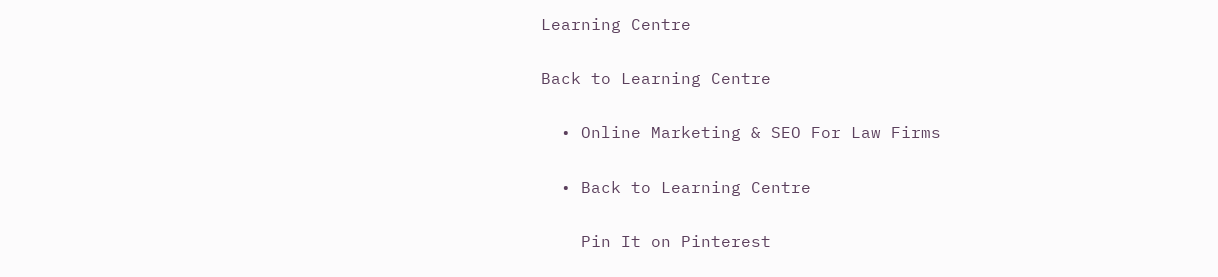Learning Centre

Back to Learning Centre

  • Online Marketing & SEO For Law Firms

  • Back to Learning Centre

    Pin It on Pinterest